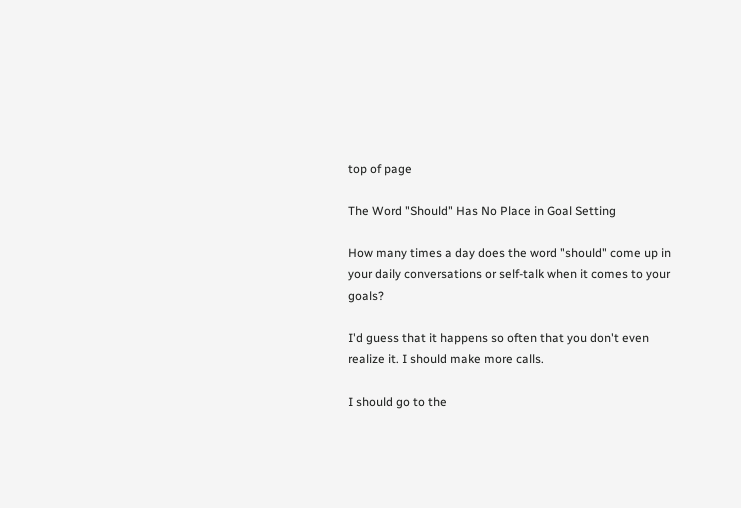top of page

The Word "Should" Has No Place in Goal Setting

How many times a day does the word "should" come up in your daily conversations or self-talk when it comes to your goals?

I'd guess that it happens so often that you don't even realize it. I should make more calls.

I should go to the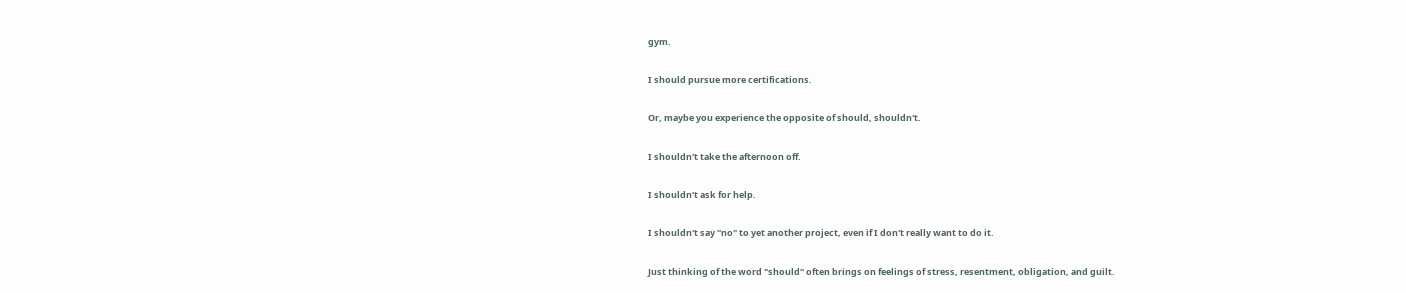gym.

I should pursue more certifications.

Or, maybe you experience the opposite of should, shouldn't.

I shouldn't take the afternoon off.

I shouldn't ask for help.

I shouldn't say "no" to yet another project, even if I don't really want to do it.

Just thinking of the word "should" often brings on feelings of stress, resentment, obligation, and guilt.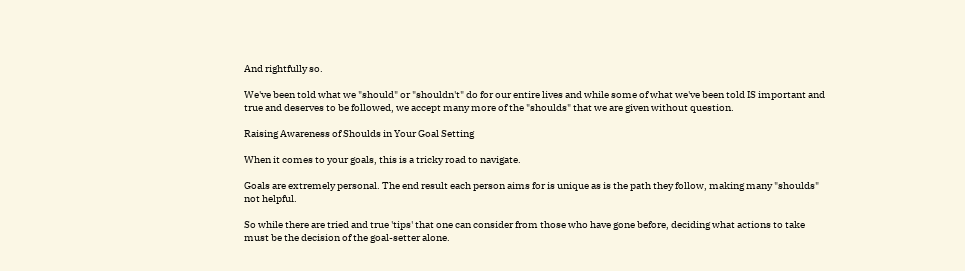And rightfully so.

We've been told what we "should" or "shouldn't" do for our entire lives and while some of what we've been told IS important and true and deserves to be followed, we accept many more of the "shoulds" that we are given without question.

Raising Awareness of Shoulds in Your Goal Setting

When it comes to your goals, this is a tricky road to navigate.

Goals are extremely personal. The end result each person aims for is unique as is the path they follow, making many "shoulds" not helpful.

So while there are tried and true 'tips' that one can consider from those who have gone before, deciding what actions to take must be the decision of the goal-setter alone.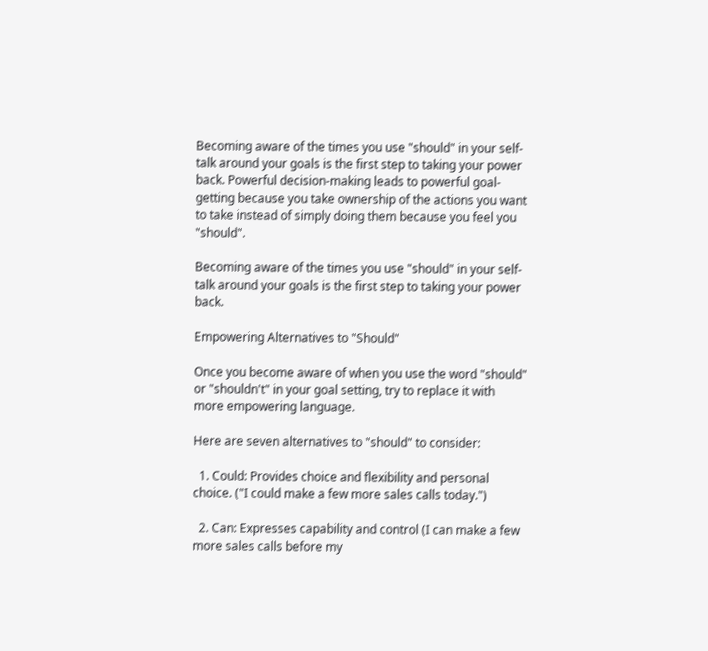Becoming aware of the times you use "should" in your self-talk around your goals is the first step to taking your power back. Powerful decision-making leads to powerful goal-getting because you take ownership of the actions you want to take instead of simply doing them because you feel you "should".

Becoming aware of the times you use "should" in your self-talk around your goals is the first step to taking your power back.

Empowering Alternatives to "Should"

Once you become aware of when you use the word "should" or "shouldn't" in your goal setting, try to replace it with more empowering language.

Here are seven alternatives to "should" to consider:

  1. Could: Provides choice and flexibility and personal choice. ("I could make a few more sales calls today.")

  2. Can: Expresses capability and control (I can make a few more sales calls before my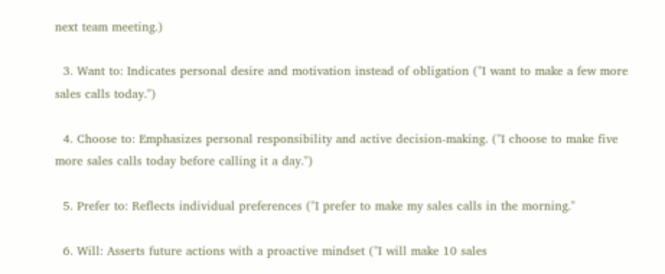next team meeting.)

  3. Want to: Indicates personal desire and motivation instead of obligation ("I want to make a few more sales calls today.")

  4. Choose to: Emphasizes personal responsibility and active decision-making. ("I choose to make five more sales calls today before calling it a day.")

  5. Prefer to: Reflects individual preferences ("I prefer to make my sales calls in the morning."

  6. Will: Asserts future actions with a proactive mindset ("I will make 10 sales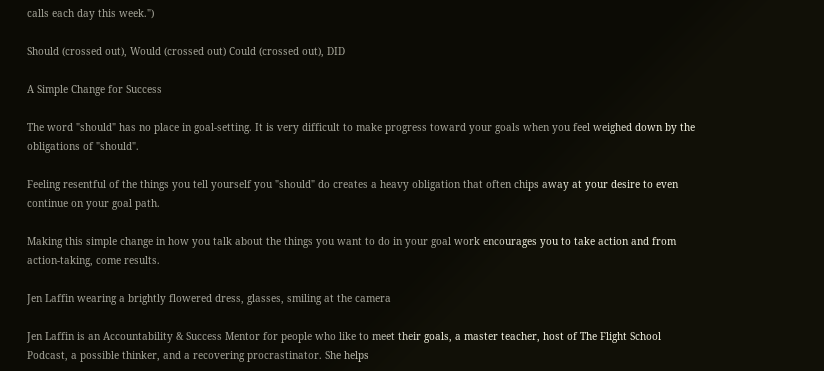calls each day this week.")

Should (crossed out), Would (crossed out) Could (crossed out), DID

A Simple Change for Success

The word "should" has no place in goal-setting. It is very difficult to make progress toward your goals when you feel weighed down by the obligations of "should".

Feeling resentful of the things you tell yourself you "should" do creates a heavy obligation that often chips away at your desire to even continue on your goal path.

Making this simple change in how you talk about the things you want to do in your goal work encourages you to take action and from action-taking, come results.

Jen Laffin wearing a brightly flowered dress, glasses, smiling at the camera

Jen Laffin is an Accountability & Success Mentor for people who like to meet their goals, a master teacher, host of The Flight School Podcast, a possible thinker, and a recovering procrastinator. She helps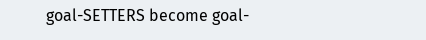goal-SETTERS become goal-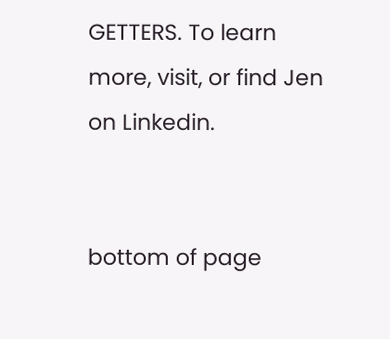GETTERS. To learn more, visit, or find Jen on Linkedin.


bottom of page